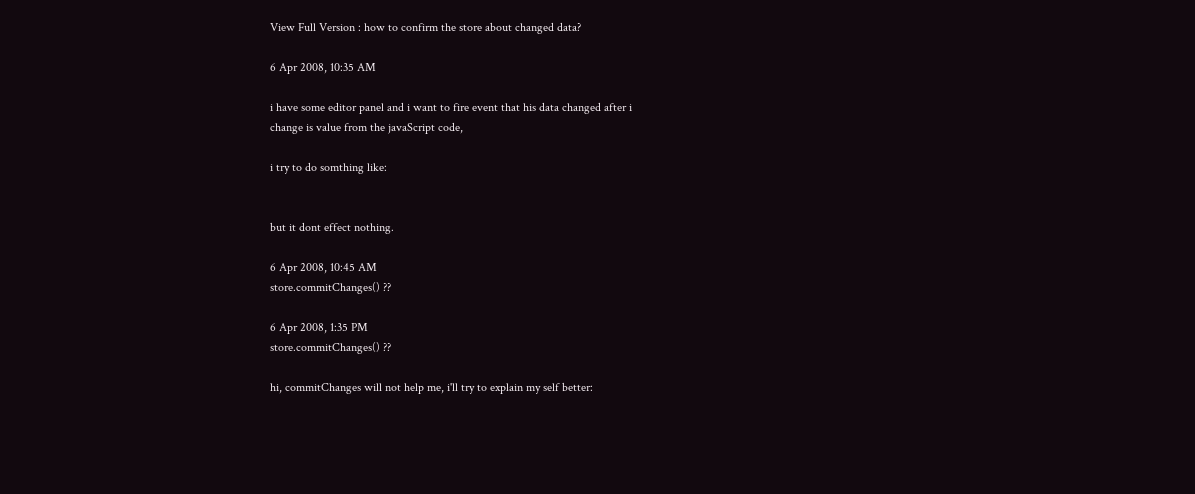View Full Version : how to confirm the store about changed data?

6 Apr 2008, 10:35 AM

i have some editor panel and i want to fire event that his data changed after i
change is value from the javaScript code,

i try to do somthing like:


but it dont effect nothing.

6 Apr 2008, 10:45 AM
store.commitChanges() ??

6 Apr 2008, 1:35 PM
store.commitChanges() ??

hi, commitChanges will not help me, i'll try to explain my self better: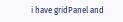i have gridPanel and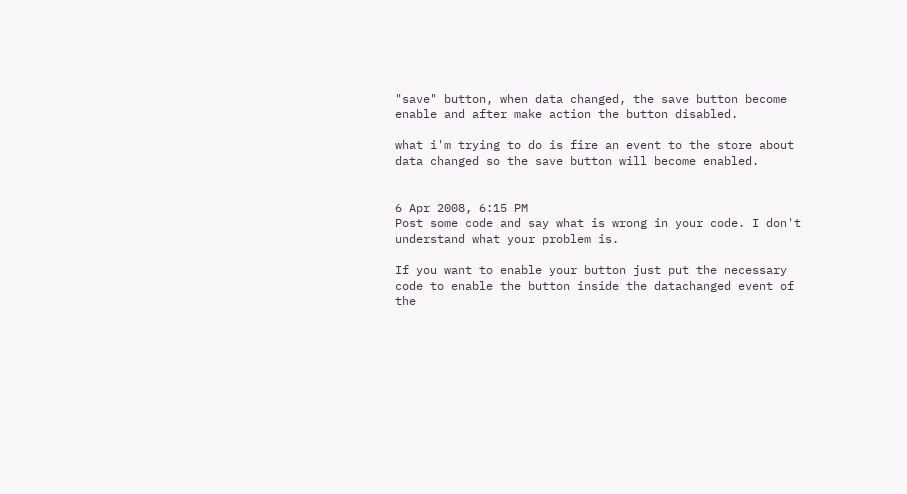"save" button, when data changed, the save button become enable and after make action the button disabled.

what i'm trying to do is fire an event to the store about data changed so the save button will become enabled.


6 Apr 2008, 6:15 PM
Post some code and say what is wrong in your code. I don't understand what your problem is.

If you want to enable your button just put the necessary code to enable the button inside the datachanged event of the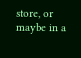store, or maybe in a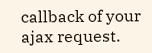callback of your ajax request.